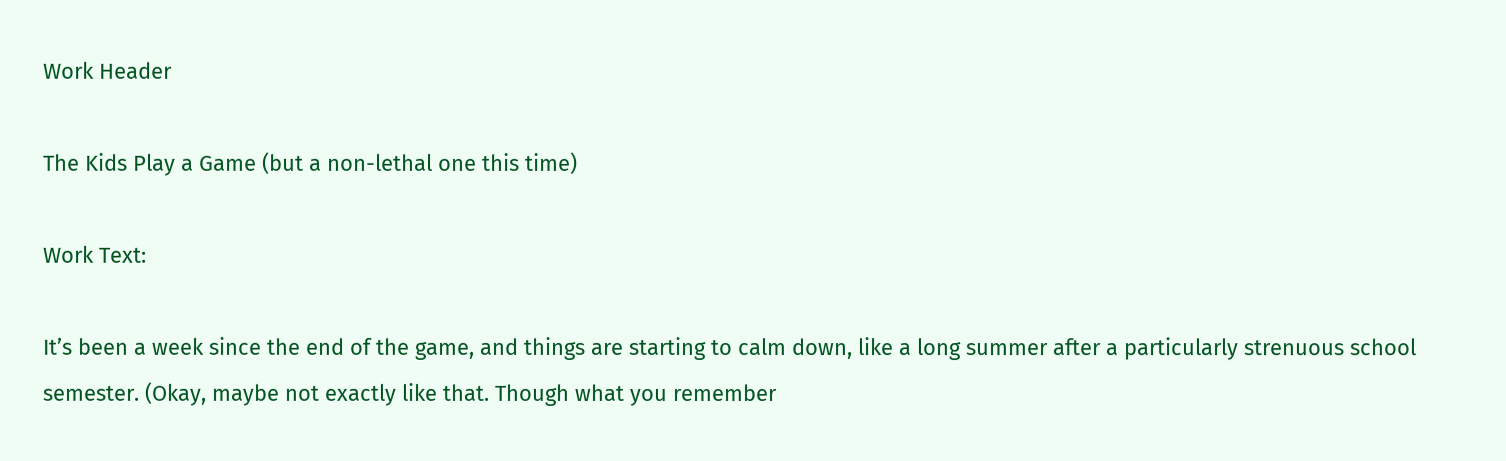Work Header

The Kids Play a Game (but a non-lethal one this time)

Work Text:

It’s been a week since the end of the game, and things are starting to calm down, like a long summer after a particularly strenuous school semester. (Okay, maybe not exactly like that. Though what you remember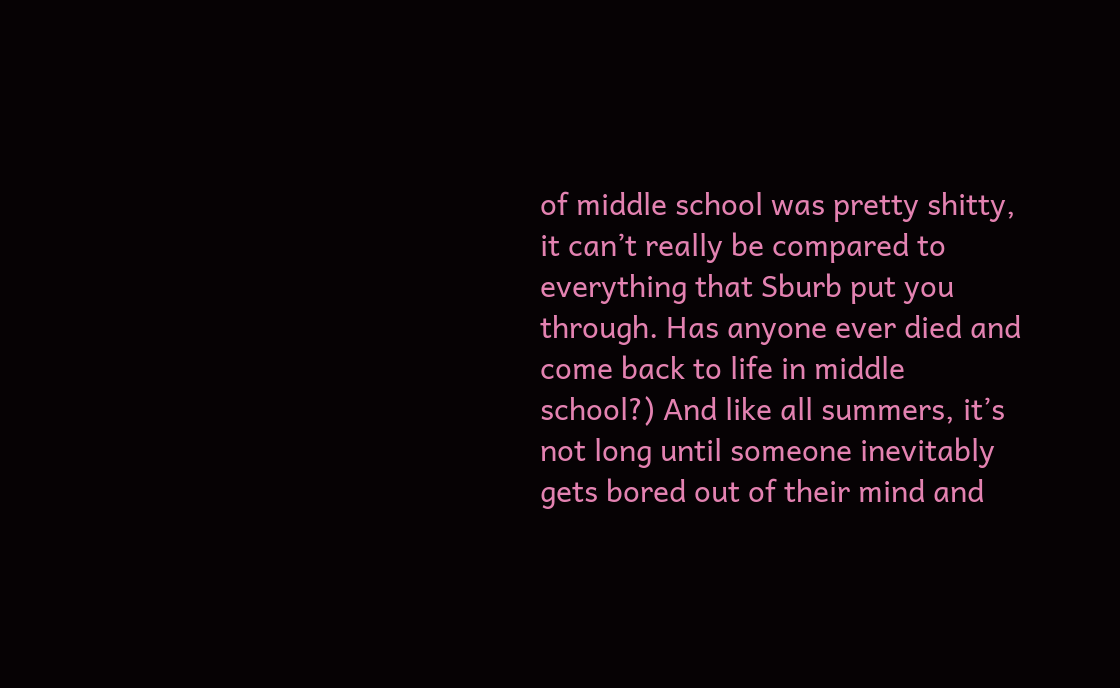of middle school was pretty shitty, it can’t really be compared to everything that Sburb put you through. Has anyone ever died and come back to life in middle school?) And like all summers, it’s not long until someone inevitably gets bored out of their mind and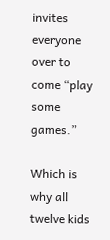invites everyone over to come “play some games.”

Which is why all twelve kids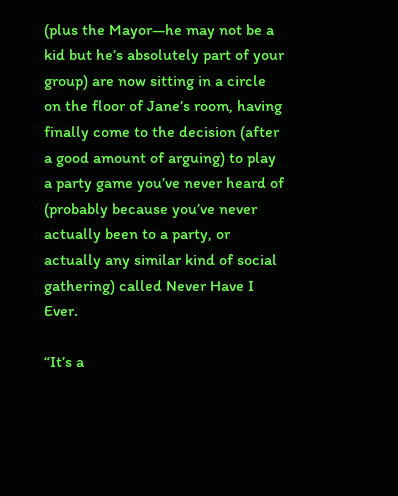(plus the Mayor—he may not be a kid but he’s absolutely part of your group) are now sitting in a circle on the floor of Jane’s room, having finally come to the decision (after a good amount of arguing) to play a party game you’ve never heard of (probably because you’ve never actually been to a party, or actually any similar kind of social gathering) called Never Have I Ever.

“It’s a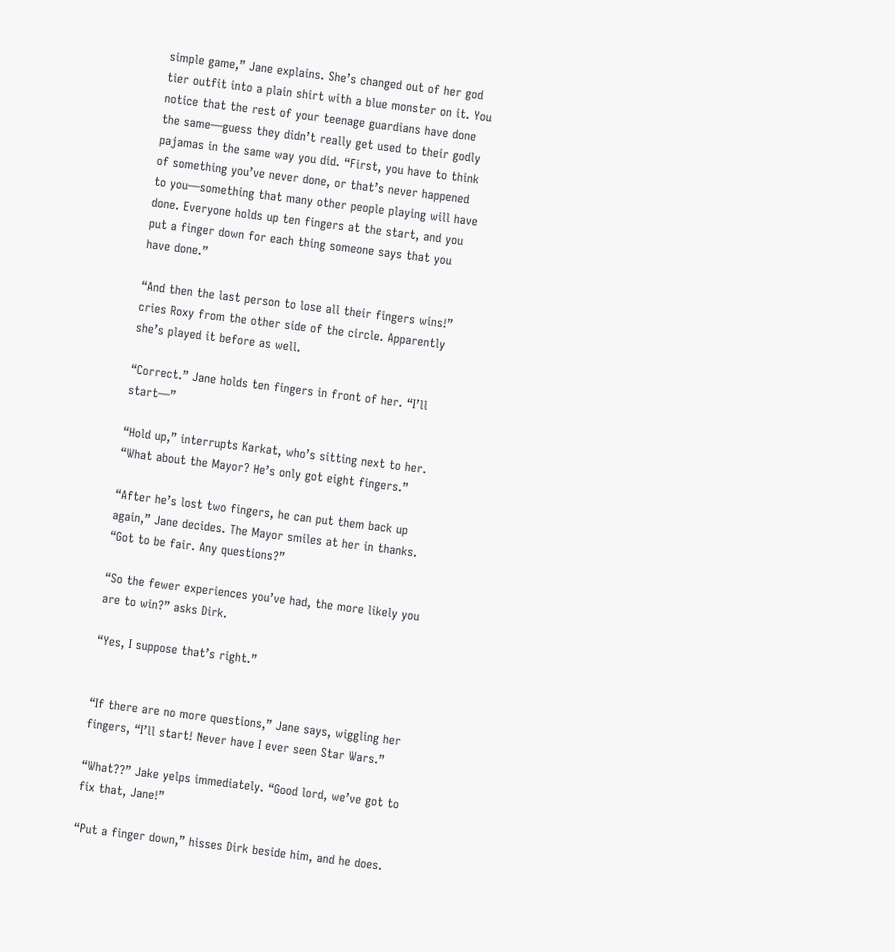simple game,” Jane explains. She’s changed out of her god tier outfit into a plain shirt with a blue monster on it. You notice that the rest of your teenage guardians have done the same—guess they didn’t really get used to their godly pajamas in the same way you did. “First, you have to think of something you’ve never done, or that’s never happened to you—something that many other people playing will have done. Everyone holds up ten fingers at the start, and you put a finger down for each thing someone says that you have done.”

“And then the last person to lose all their fingers wins!” cries Roxy from the other side of the circle. Apparently she’s played it before as well.

“Correct.” Jane holds ten fingers in front of her. “I’ll start—”

“Hold up,” interrupts Karkat, who’s sitting next to her. “What about the Mayor? He’s only got eight fingers.”

“After he’s lost two fingers, he can put them back up again,” Jane decides. The Mayor smiles at her in thanks. “Got to be fair. Any questions?”

“So the fewer experiences you’ve had, the more likely you are to win?” asks Dirk.

“Yes, I suppose that’s right.”


“If there are no more questions,” Jane says, wiggling her fingers, “I’ll start! Never have I ever seen Star Wars.”

“What??” Jake yelps immediately. “Good lord, we’ve got to fix that, Jane!”

“Put a finger down,” hisses Dirk beside him, and he does.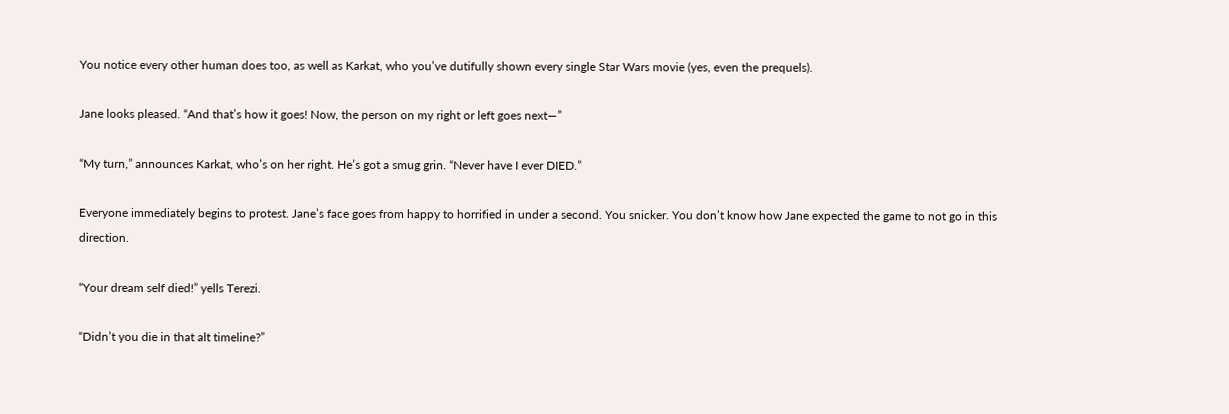You notice every other human does too, as well as Karkat, who you’ve dutifully shown every single Star Wars movie (yes, even the prequels).

Jane looks pleased. “And that’s how it goes! Now, the person on my right or left goes next—”

“My turn,” announces Karkat, who’s on her right. He’s got a smug grin. “Never have I ever DIED.”

Everyone immediately begins to protest. Jane’s face goes from happy to horrified in under a second. You snicker. You don’t know how Jane expected the game to not go in this direction.

“Your dream self died!” yells Terezi.

“Didn’t you die in that alt timeline?”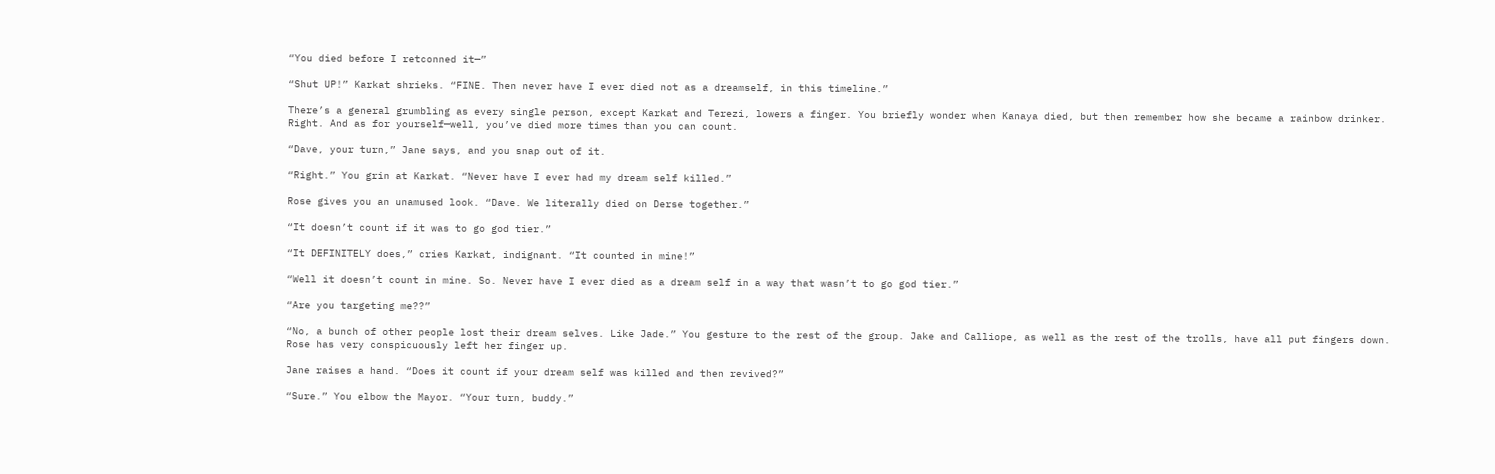“You died before I retconned it—”

“Shut UP!” Karkat shrieks. “FINE. Then never have I ever died not as a dreamself, in this timeline.”

There’s a general grumbling as every single person, except Karkat and Terezi, lowers a finger. You briefly wonder when Kanaya died, but then remember how she became a rainbow drinker. Right. And as for yourself—well, you’ve died more times than you can count.

“Dave, your turn,” Jane says, and you snap out of it.

“Right.” You grin at Karkat. “Never have I ever had my dream self killed.”

Rose gives you an unamused look. “Dave. We literally died on Derse together.”

“It doesn’t count if it was to go god tier.”

“It DEFINITELY does,” cries Karkat, indignant. “It counted in mine!”

“Well it doesn’t count in mine. So. Never have I ever died as a dream self in a way that wasn’t to go god tier.”

“Are you targeting me??”

“No, a bunch of other people lost their dream selves. Like Jade.” You gesture to the rest of the group. Jake and Calliope, as well as the rest of the trolls, have all put fingers down. Rose has very conspicuously left her finger up.

Jane raises a hand. “Does it count if your dream self was killed and then revived?”

“Sure.” You elbow the Mayor. “Your turn, buddy.”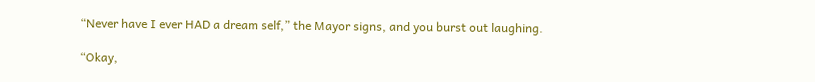“Never have I ever HAD a dream self,” the Mayor signs, and you burst out laughing.

“Okay,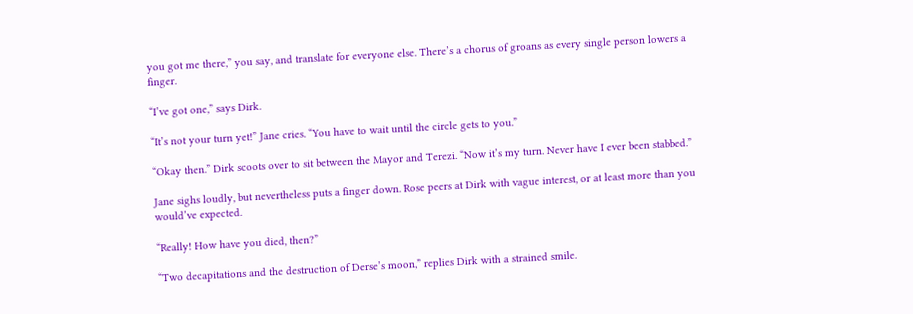you got me there,” you say, and translate for everyone else. There’s a chorus of groans as every single person lowers a finger.

“I’ve got one,” says Dirk.

“It’s not your turn yet!” Jane cries. “You have to wait until the circle gets to you.”

“Okay then.” Dirk scoots over to sit between the Mayor and Terezi. “Now it’s my turn. Never have I ever been stabbed.”

Jane sighs loudly, but nevertheless puts a finger down. Rose peers at Dirk with vague interest, or at least more than you would’ve expected.

“Really! How have you died, then?”

“Two decapitations and the destruction of Derse’s moon,” replies Dirk with a strained smile.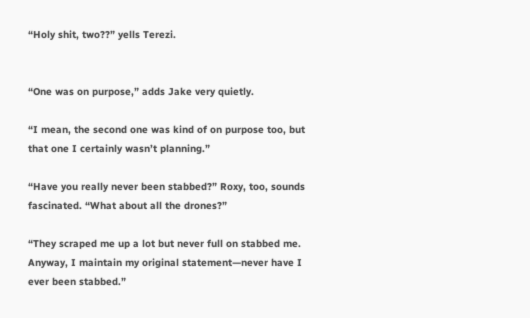“Holy shit, two??” yells Terezi.


“One was on purpose,” adds Jake very quietly.

“I mean, the second one was kind of on purpose too, but that one I certainly wasn’t planning.”

“Have you really never been stabbed?” Roxy, too, sounds fascinated. “What about all the drones?”

“They scraped me up a lot but never full on stabbed me. Anyway, I maintain my original statement—never have I ever been stabbed.”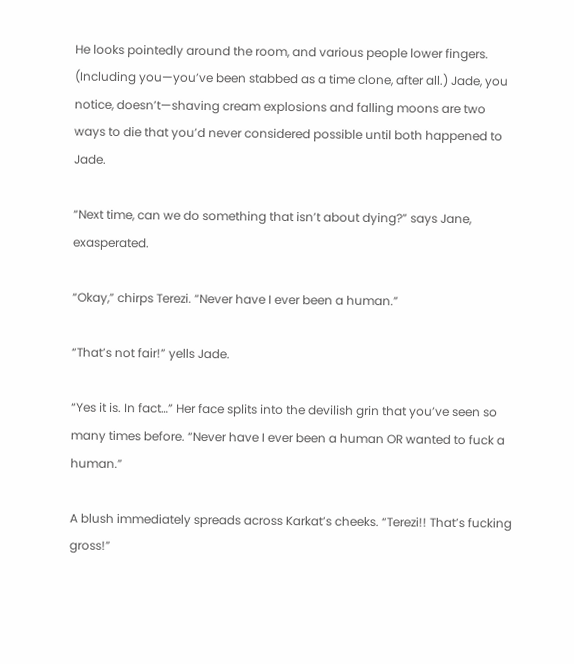He looks pointedly around the room, and various people lower fingers. (Including you—you’ve been stabbed as a time clone, after all.) Jade, you notice, doesn’t—shaving cream explosions and falling moons are two ways to die that you’d never considered possible until both happened to Jade.

“Next time, can we do something that isn’t about dying?” says Jane, exasperated.

“Okay,” chirps Terezi. “Never have I ever been a human.”

“That’s not fair!” yells Jade.

“Yes it is. In fact…” Her face splits into the devilish grin that you’ve seen so many times before. “Never have I ever been a human OR wanted to fuck a human.”

A blush immediately spreads across Karkat’s cheeks. “Terezi!! That’s fucking gross!”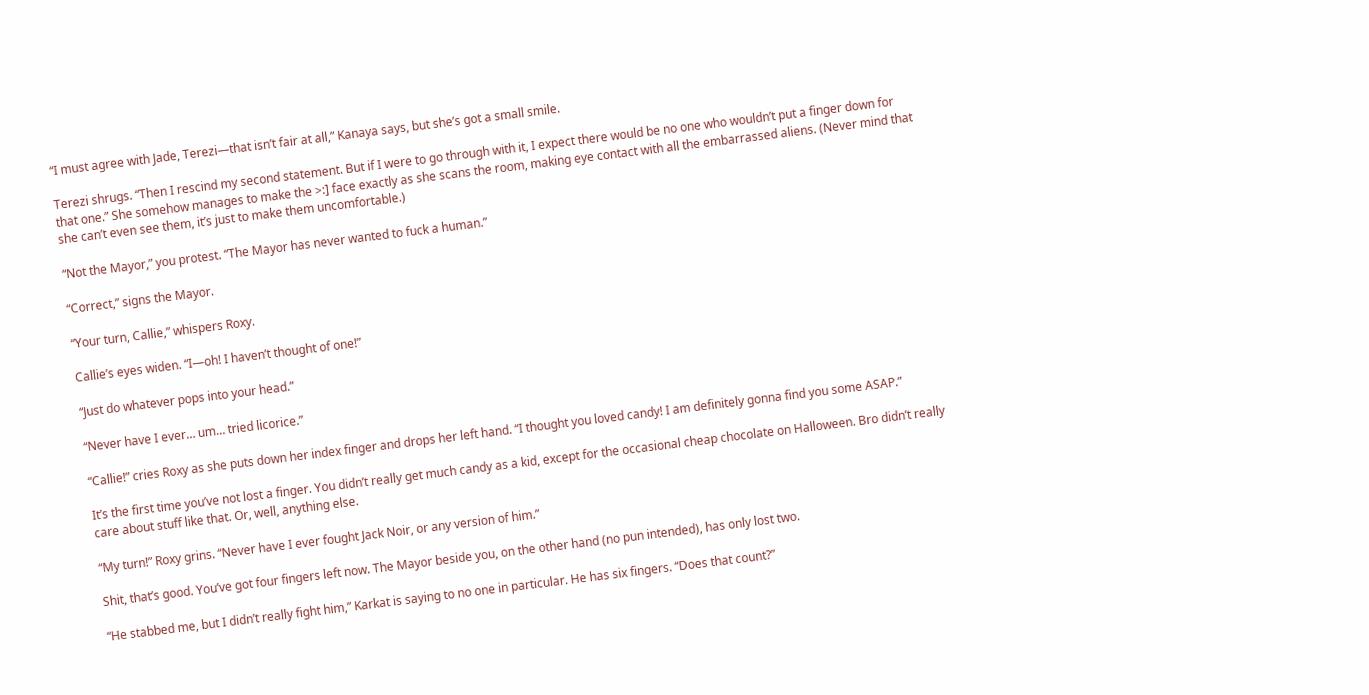“I must agree with Jade, Terezi—that isn’t fair at all,” Kanaya says, but she’s got a small smile.

Terezi shrugs. “Then I rescind my second statement. But if I were to go through with it, I expect there would be no one who wouldn’t put a finger down for that one.” She somehow manages to make the >:] face exactly as she scans the room, making eye contact with all the embarrassed aliens. (Never mind that she can’t even see them, it’s just to make them uncomfortable.)

“Not the Mayor,” you protest. “The Mayor has never wanted to fuck a human.”

“Correct,” signs the Mayor.

“Your turn, Callie,” whispers Roxy.

Callie’s eyes widen. “I—oh! I haven’t thought of one!”

“Just do whatever pops into your head.”

“Never have I ever… um… tried licorice.”

“Callie!” cries Roxy as she puts down her index finger and drops her left hand. “I thought you loved candy! I am definitely gonna find you some ASAP.”

It’s the first time you’ve not lost a finger. You didn’t really get much candy as a kid, except for the occasional cheap chocolate on Halloween. Bro didn’t really care about stuff like that. Or, well, anything else.

“My turn!” Roxy grins. “Never have I ever fought Jack Noir, or any version of him.”

Shit, that’s good. You’ve got four fingers left now. The Mayor beside you, on the other hand (no pun intended), has only lost two.

“He stabbed me, but I didn’t really fight him,” Karkat is saying to no one in particular. He has six fingers. “Does that count?”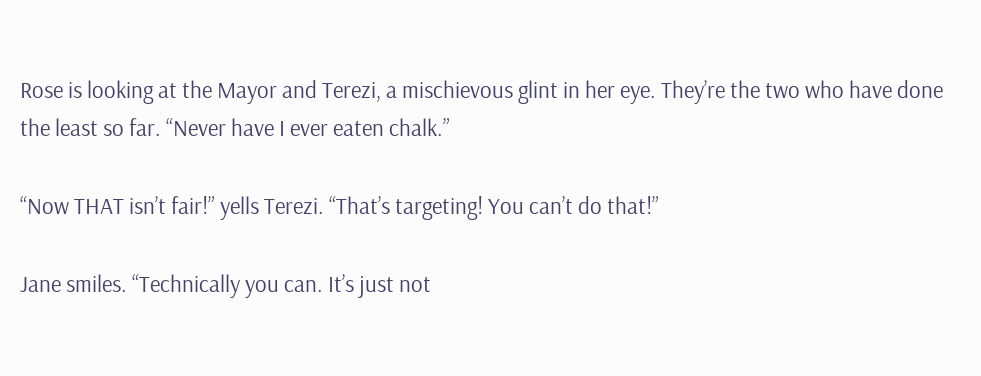Rose is looking at the Mayor and Terezi, a mischievous glint in her eye. They’re the two who have done the least so far. “Never have I ever eaten chalk.”

“Now THAT isn’t fair!” yells Terezi. “That’s targeting! You can’t do that!”

Jane smiles. “Technically you can. It’s just not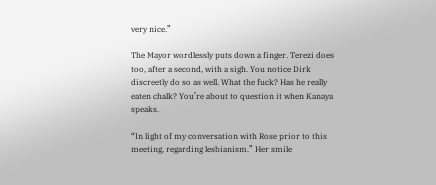very nice.”

The Mayor wordlessly puts down a finger. Terezi does too, after a second, with a sigh. You notice Dirk discreetly do so as well. What the fuck? Has he really eaten chalk? You’re about to question it when Kanaya speaks.

“In light of my conversation with Rose prior to this meeting, regarding lesbianism.” Her smile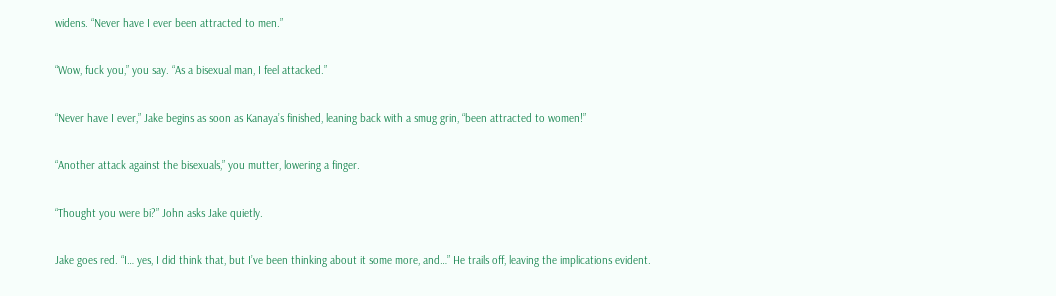widens. “Never have I ever been attracted to men.”

“Wow, fuck you,” you say. “As a bisexual man, I feel attacked.”

“Never have I ever,” Jake begins as soon as Kanaya’s finished, leaning back with a smug grin, “been attracted to women!”

“Another attack against the bisexuals,” you mutter, lowering a finger.

“Thought you were bi?” John asks Jake quietly.

Jake goes red. “I… yes, I did think that, but I’ve been thinking about it some more, and…” He trails off, leaving the implications evident.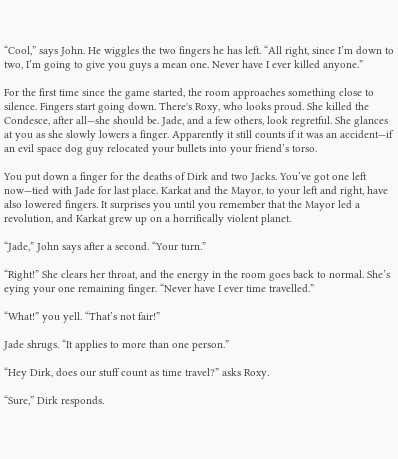“Cool,” says John. He wiggles the two fingers he has left. “All right, since I’m down to two, I’m going to give you guys a mean one. Never have I ever killed anyone.”

For the first time since the game started, the room approaches something close to silence. Fingers start going down. There's Roxy, who looks proud. She killed the Condesce, after all—she should be. Jade, and a few others, look regretful. She glances at you as she slowly lowers a finger. Apparently it still counts if it was an accident—if an evil space dog guy relocated your bullets into your friend’s torso.

You put down a finger for the deaths of Dirk and two Jacks. You’ve got one left now—tied with Jade for last place. Karkat and the Mayor, to your left and right, have also lowered fingers. It surprises you until you remember that the Mayor led a revolution, and Karkat grew up on a horrifically violent planet.

“Jade,” John says after a second. “Your turn.”

“Right!” She clears her throat, and the energy in the room goes back to normal. She’s eying your one remaining finger. “Never have I ever time travelled.”

“What!” you yell. “That’s not fair!”

Jade shrugs. “It applies to more than one person.”

“Hey Dirk, does our stuff count as time travel?” asks Roxy.

“Sure,” Dirk responds.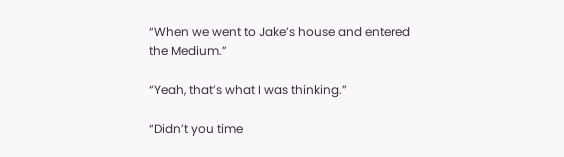“When we went to Jake’s house and entered the Medium.”

“Yeah, that’s what I was thinking.”

“Didn’t you time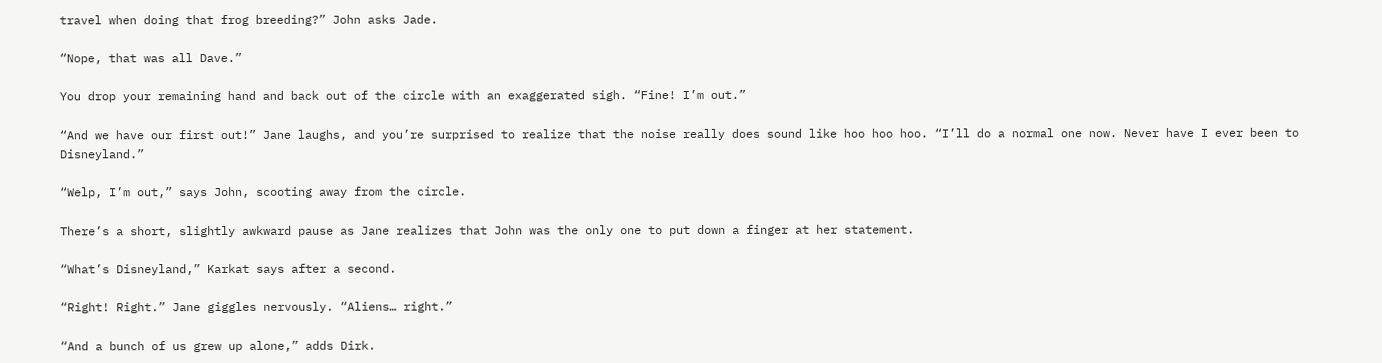travel when doing that frog breeding?” John asks Jade.

“Nope, that was all Dave.”

You drop your remaining hand and back out of the circle with an exaggerated sigh. “Fine! I’m out.”

“And we have our first out!” Jane laughs, and you’re surprised to realize that the noise really does sound like hoo hoo hoo. “I’ll do a normal one now. Never have I ever been to Disneyland.”

“Welp, I’m out,” says John, scooting away from the circle.

There’s a short, slightly awkward pause as Jane realizes that John was the only one to put down a finger at her statement.

“What’s Disneyland,” Karkat says after a second.

“Right! Right.” Jane giggles nervously. “Aliens… right.”

“And a bunch of us grew up alone,” adds Dirk.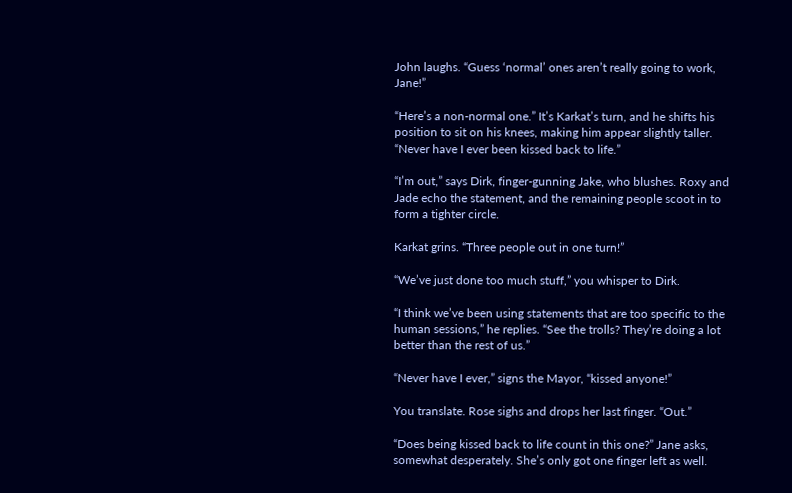John laughs. “Guess ‘normal’ ones aren’t really going to work, Jane!”

“Here’s a non-normal one.” It’s Karkat’s turn, and he shifts his position to sit on his knees, making him appear slightly taller. “Never have I ever been kissed back to life.”

“I’m out,” says Dirk, finger-gunning Jake, who blushes. Roxy and Jade echo the statement, and the remaining people scoot in to form a tighter circle.

Karkat grins. “Three people out in one turn!”

“We’ve just done too much stuff,” you whisper to Dirk.

“I think we’ve been using statements that are too specific to the human sessions,” he replies. “See the trolls? They’re doing a lot better than the rest of us.”

“Never have I ever,” signs the Mayor, “kissed anyone!”

You translate. Rose sighs and drops her last finger. “Out.”

“Does being kissed back to life count in this one?” Jane asks, somewhat desperately. She’s only got one finger left as well.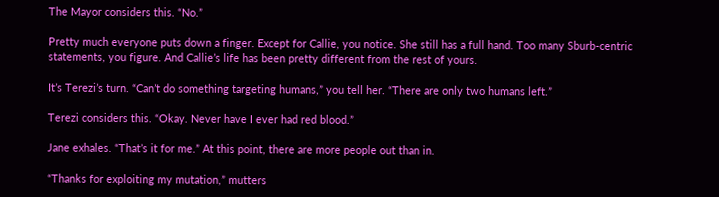The Mayor considers this. “No.”

Pretty much everyone puts down a finger. Except for Callie, you notice. She still has a full hand. Too many Sburb-centric statements, you figure. And Callie’s life has been pretty different from the rest of yours.

It’s Terezi’s turn. “Can’t do something targeting humans,” you tell her. “There are only two humans left.”

Terezi considers this. “Okay. Never have I ever had red blood.”

Jane exhales. “That’s it for me.” At this point, there are more people out than in.

“Thanks for exploiting my mutation,” mutters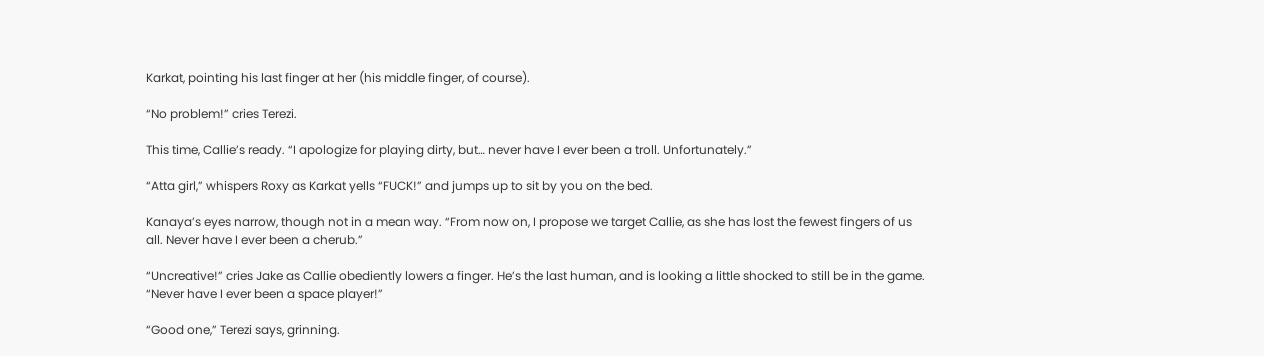Karkat, pointing his last finger at her (his middle finger, of course).

“No problem!” cries Terezi.

This time, Callie’s ready. “I apologize for playing dirty, but… never have I ever been a troll. Unfortunately.”

“Atta girl,” whispers Roxy as Karkat yells “FUCK!” and jumps up to sit by you on the bed.

Kanaya’s eyes narrow, though not in a mean way. “From now on, I propose we target Callie, as she has lost the fewest fingers of us all. Never have I ever been a cherub.”

“Uncreative!” cries Jake as Callie obediently lowers a finger. He’s the last human, and is looking a little shocked to still be in the game. “Never have I ever been a space player!”

“Good one,” Terezi says, grinning.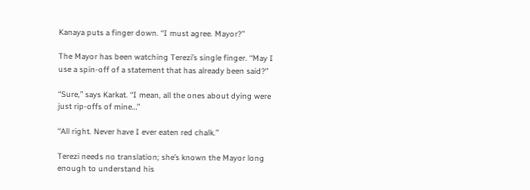Kanaya puts a finger down. “I must agree. Mayor?”

The Mayor has been watching Terezi’s single finger. “May I use a spin-off of a statement that has already been said?”

“Sure,” says Karkat. “I mean, all the ones about dying were just rip-offs of mine…”

“All right. Never have I ever eaten red chalk.”

Terezi needs no translation; she’s known the Mayor long enough to understand his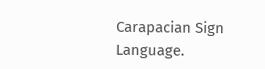Carapacian Sign Language.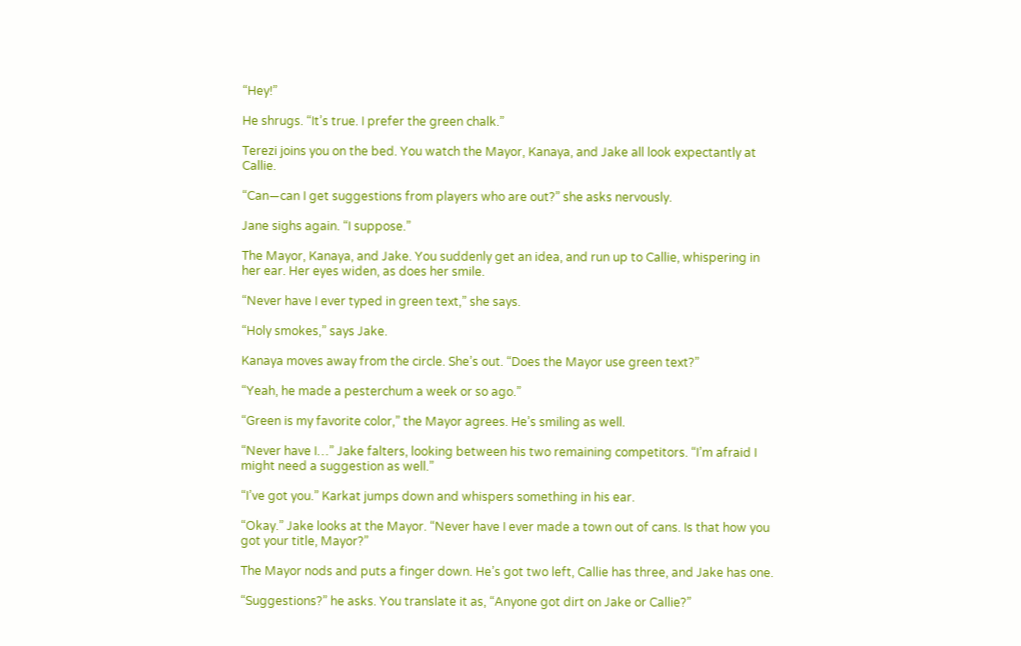“Hey!”

He shrugs. “It’s true. I prefer the green chalk.”

Terezi joins you on the bed. You watch the Mayor, Kanaya, and Jake all look expectantly at Callie.

“Can—can I get suggestions from players who are out?” she asks nervously.

Jane sighs again. “I suppose.”

The Mayor, Kanaya, and Jake. You suddenly get an idea, and run up to Callie, whispering in her ear. Her eyes widen, as does her smile.

“Never have I ever typed in green text,” she says.

“Holy smokes,” says Jake.

Kanaya moves away from the circle. She’s out. “Does the Mayor use green text?”

“Yeah, he made a pesterchum a week or so ago.”

“Green is my favorite color,” the Mayor agrees. He’s smiling as well.

“Never have I…” Jake falters, looking between his two remaining competitors. “I’m afraid I might need a suggestion as well.”

“I’ve got you.” Karkat jumps down and whispers something in his ear.

“Okay.” Jake looks at the Mayor. “Never have I ever made a town out of cans. Is that how you got your title, Mayor?”

The Mayor nods and puts a finger down. He’s got two left, Callie has three, and Jake has one.

“Suggestions?” he asks. You translate it as, “Anyone got dirt on Jake or Callie?”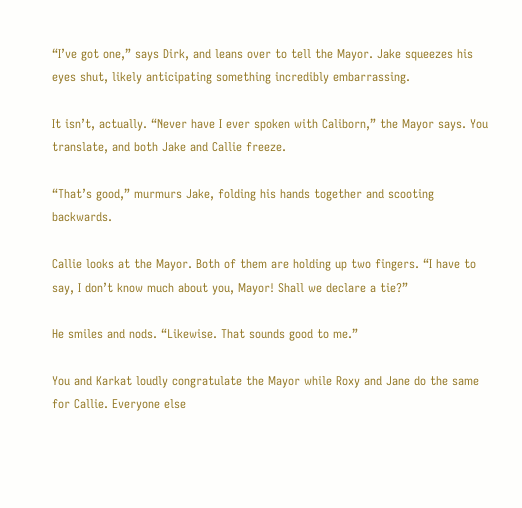“I’ve got one,” says Dirk, and leans over to tell the Mayor. Jake squeezes his eyes shut, likely anticipating something incredibly embarrassing.

It isn’t, actually. “Never have I ever spoken with Caliborn,” the Mayor says. You translate, and both Jake and Callie freeze.

“That’s good,” murmurs Jake, folding his hands together and scooting backwards.

Callie looks at the Mayor. Both of them are holding up two fingers. “I have to say, I don’t know much about you, Mayor! Shall we declare a tie?”

He smiles and nods. “Likewise. That sounds good to me.”

You and Karkat loudly congratulate the Mayor while Roxy and Jane do the same for Callie. Everyone else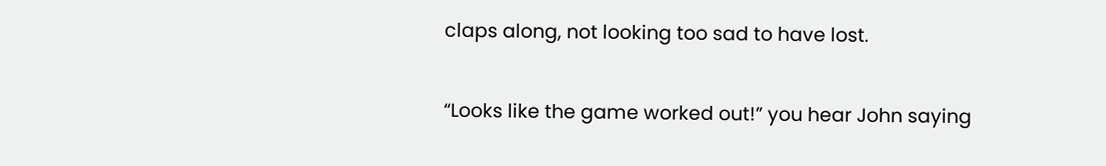claps along, not looking too sad to have lost.

“Looks like the game worked out!” you hear John saying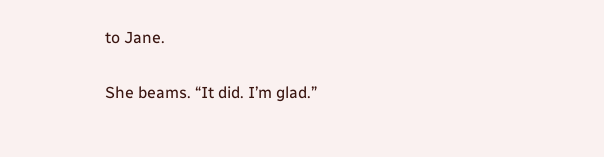to Jane.

She beams. “It did. I’m glad.”